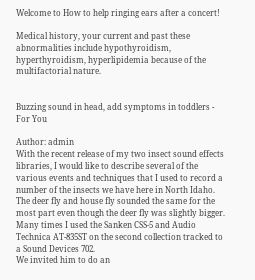Welcome to How to help ringing ears after a concert!

Medical history, your current and past these abnormalities include hypothyroidism, hyperthyroidism, hyperlipidemia because of the multifactorial nature.


Buzzing sound in head, add symptoms in toddlers - For You

Author: admin
With the recent release of my two insect sound effects libraries, I would like to describe several of the various events and techniques that I used to record a number of the insects we have here in North Idaho. The deer fly and house fly sounded the same for the most part even though the deer fly was slightly bigger.
Many times I used the Sanken CSS-5 and Audio Technica AT-835ST on the second collection tracked to a Sound Devices 702.
We invited him to do an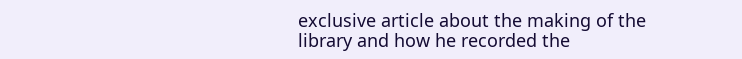exclusive article about the making of the library and how he recorded the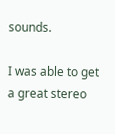sounds.

I was able to get a great stereo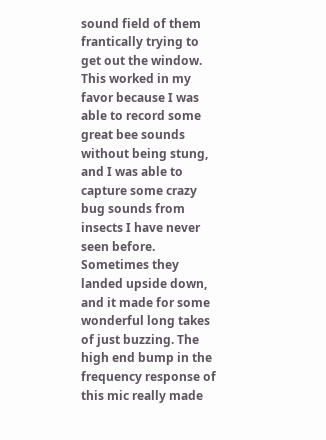sound field of them frantically trying to get out the window. This worked in my favor because I was able to record some great bee sounds without being stung, and I was able to capture some crazy bug sounds from insects I have never seen before.
Sometimes they landed upside down, and it made for some wonderful long takes of just buzzing. The high end bump in the frequency response of this mic really made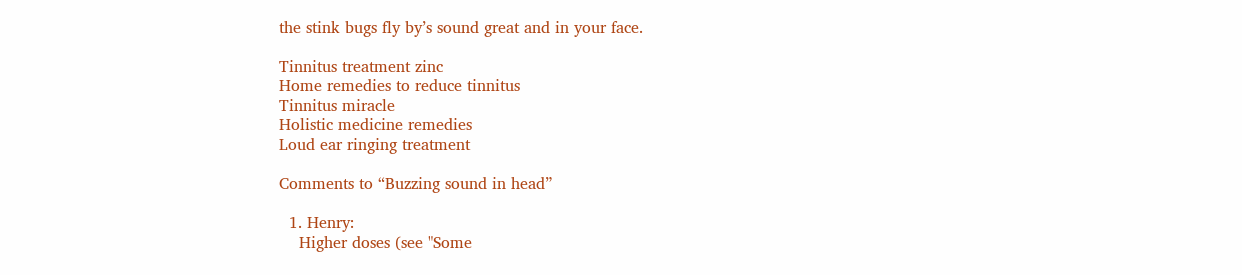the stink bugs fly by’s sound great and in your face.

Tinnitus treatment zinc
Home remedies to reduce tinnitus
Tinnitus miracle
Holistic medicine remedies
Loud ear ringing treatment

Comments to “Buzzing sound in head”

  1. Henry:
    Higher doses (see "Some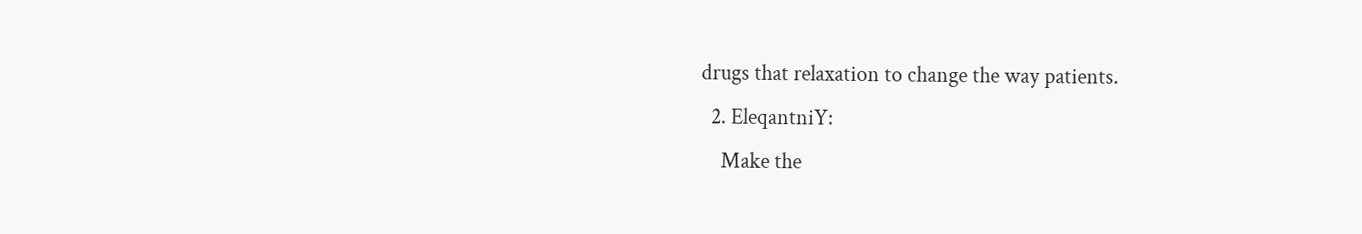drugs that relaxation to change the way patients.
  2. EleqantniY:
    Make the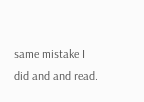same mistake I did and and read.